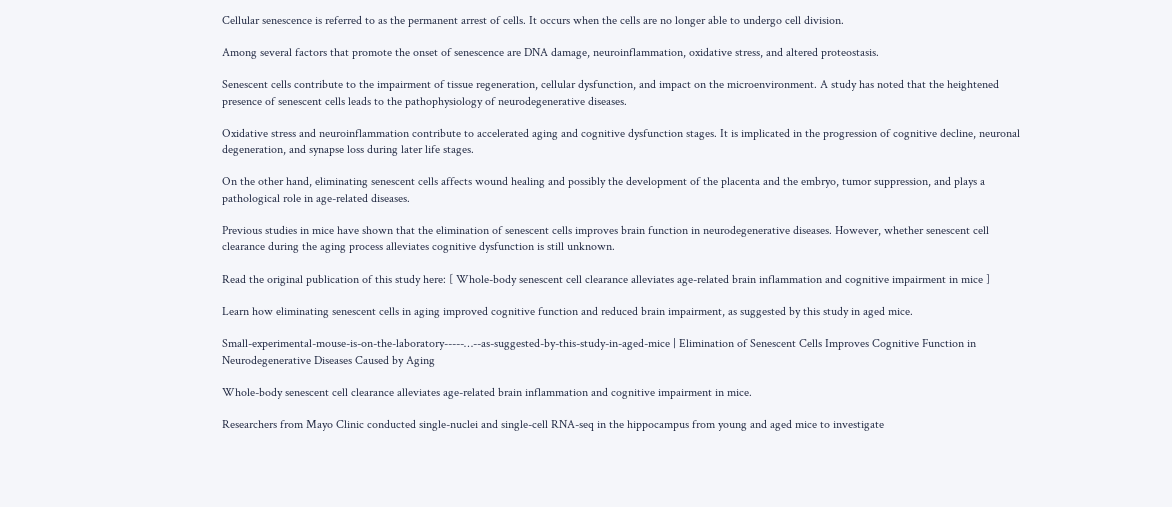Cellular senescence is referred to as the permanent arrest of cells. It occurs when the cells are no longer able to undergo cell division.

Among several factors that promote the onset of senescence are DNA damage, neuroinflammation, oxidative stress, and altered proteostasis.

Senescent cells contribute to the impairment of tissue regeneration, cellular dysfunction, and impact on the microenvironment. A study has noted that the heightened presence of senescent cells leads to the pathophysiology of neurodegenerative diseases.

Oxidative stress and neuroinflammation contribute to accelerated aging and cognitive dysfunction stages. It is implicated in the progression of cognitive decline, neuronal degeneration, and synapse loss during later life stages.

On the other hand, eliminating senescent cells affects wound healing and possibly the development of the placenta and the embryo, tumor suppression, and plays a pathological role in age-related diseases.

Previous studies in mice have shown that the elimination of senescent cells improves brain function in neurodegenerative diseases. However, whether senescent cell clearance during the aging process alleviates cognitive dysfunction is still unknown.

Read the original publication of this study here: [ Whole-body senescent cell clearance alleviates age-related brain inflammation and cognitive impairment in mice ]

Learn how eliminating senescent cells in aging improved cognitive function and reduced brain impairment, as suggested by this study in aged mice.

Small-experimental-mouse-is-on-the-laboratory-----…--as-suggested-by-this-study-in-aged-mice | Elimination of Senescent Cells Improves Cognitive Function in Neurodegenerative Diseases Caused by Aging

Whole-body senescent cell clearance alleviates age-related brain inflammation and cognitive impairment in mice.

Researchers from Mayo Clinic conducted single-nuclei and single-cell RNA-seq in the hippocampus from young and aged mice to investigate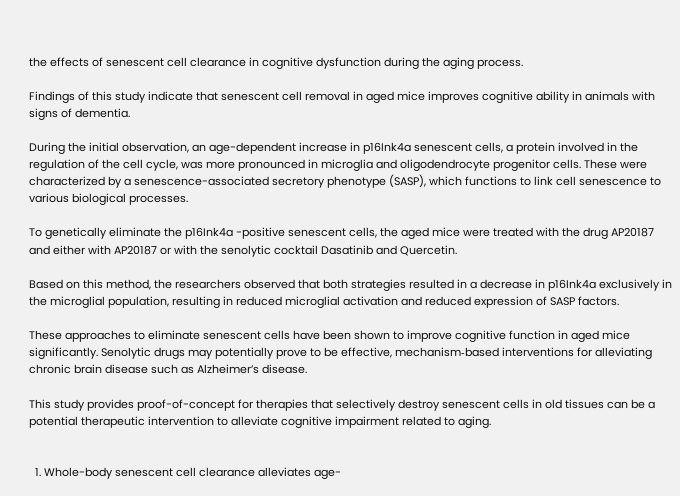the effects of senescent cell clearance in cognitive dysfunction during the aging process.

Findings of this study indicate that senescent cell removal in aged mice improves cognitive ability in animals with signs of dementia.

During the initial observation, an age-dependent increase in p16Ink4a senescent cells, a protein involved in the regulation of the cell cycle, was more pronounced in microglia and oligodendrocyte progenitor cells. These were characterized by a senescence-associated secretory phenotype (SASP), which functions to link cell senescence to various biological processes.

To genetically eliminate the p16Ink4a -positive senescent cells, the aged mice were treated with the drug AP20187 and either with AP20187 or with the senolytic cocktail Dasatinib and Quercetin.

Based on this method, the researchers observed that both strategies resulted in a decrease in p16Ink4a exclusively in the microglial population, resulting in reduced microglial activation and reduced expression of SASP factors.

These approaches to eliminate senescent cells have been shown to improve cognitive function in aged mice significantly. Senolytic drugs may potentially prove to be effective, mechanism‐based interventions for alleviating chronic brain disease such as Alzheimer’s disease.

This study provides proof-of-concept for therapies that selectively destroy senescent cells in old tissues can be a potential therapeutic intervention to alleviate cognitive impairment related to aging.


  1. Whole-body senescent cell clearance alleviates age-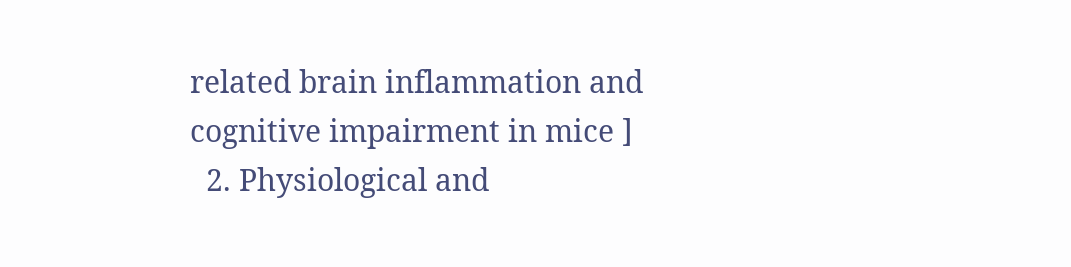related brain inflammation and cognitive impairment in mice ]
  2. Physiological and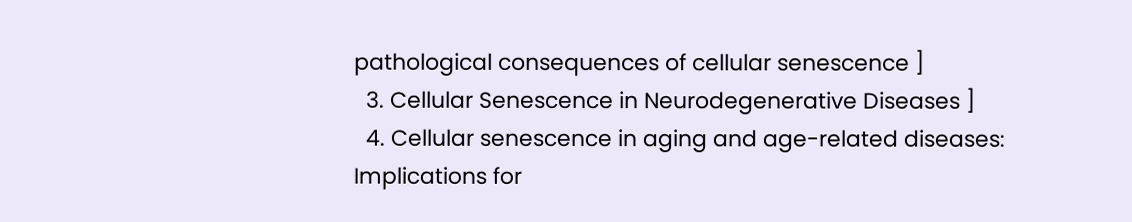pathological consequences of cellular senescence ]
  3. Cellular Senescence in Neurodegenerative Diseases ]
  4. Cellular senescence in aging and age-related diseases: Implications for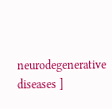neurodegenerative diseases ]